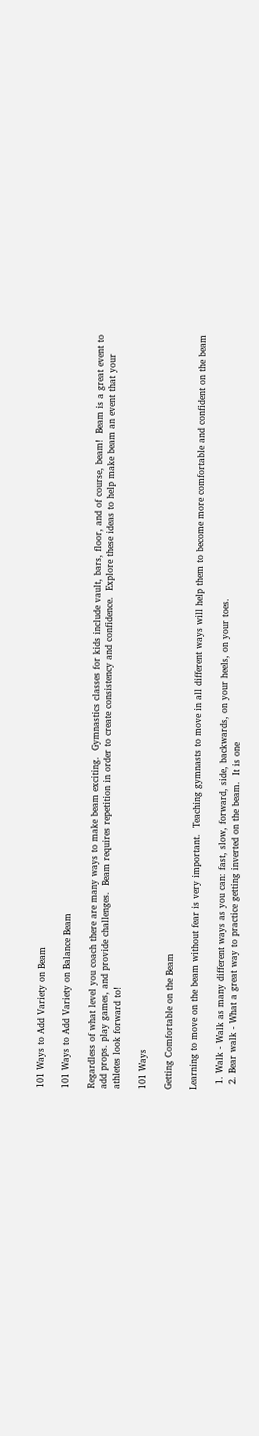101 Ways to Add Variety on Beam

101 Ways to Add Variety on Balance Beam

Regardless of what level you coach there are many ways to make beam exciting.  Gymnastics classes for kids include vault, bars, floor, and of course, beam!  Beam is a great event to add props. play games, and provide challenges.  Beam requires repetition in order to create consistency and confidence.  Explore these ideas to help make beam an event that your athletes look forward to!

101 Ways

Getting Comfortable on the Beam

Learning to move on the beam without fear is very important.  Teaching gymnasts to move in all different ways will help them to become more comfortable and confident on the beam

  1. Walk - Walk as many different ways as you can: fast, slow, forward, side, backwards, on your heels, on your toes.
  2. Bear walk - What a great way to practice getting inverted on the beam.  It is one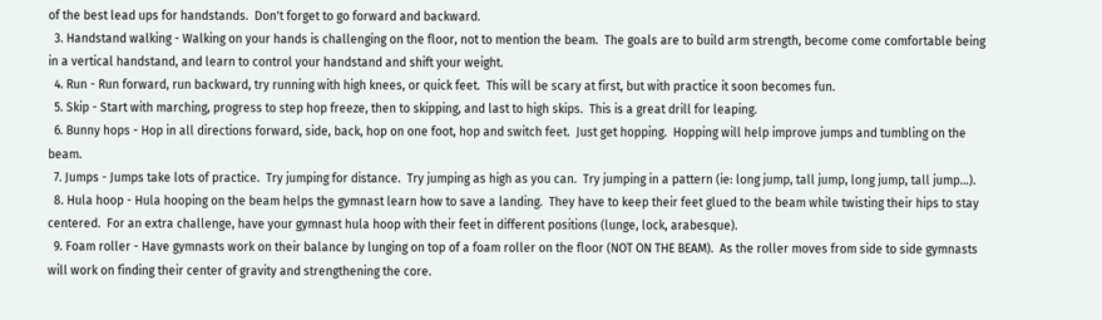of the best lead ups for handstands.  Don't forget to go forward and backward.
  3. Handstand walking - Walking on your hands is challenging on the floor, not to mention the beam.  The goals are to build arm strength, become come comfortable being in a vertical handstand, and learn to control your handstand and shift your weight.
  4. Run - Run forward, run backward, try running with high knees, or quick feet.  This will be scary at first, but with practice it soon becomes fun.
  5. Skip - Start with marching, progress to step hop freeze, then to skipping, and last to high skips.  This is a great drill for leaping.
  6. Bunny hops - Hop in all directions forward, side, back, hop on one foot, hop and switch feet.  Just get hopping.  Hopping will help improve jumps and tumbling on the beam.
  7. Jumps - Jumps take lots of practice.  Try jumping for distance.  Try jumping as high as you can.  Try jumping in a pattern (ie: long jump, tall jump, long jump, tall jump...).
  8. Hula hoop - Hula hooping on the beam helps the gymnast learn how to save a landing.  They have to keep their feet glued to the beam while twisting their hips to stay centered.  For an extra challenge, have your gymnast hula hoop with their feet in different positions (lunge, lock, arabesque).
  9. Foam roller - Have gymnasts work on their balance by lunging on top of a foam roller on the floor (NOT ON THE BEAM).  As the roller moves from side to side gymnasts will work on finding their center of gravity and strengthening the core.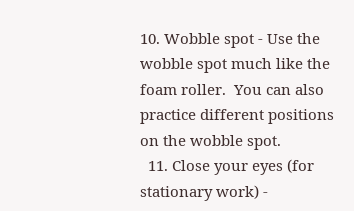10. Wobble spot - Use the wobble spot much like the foam roller.  You can also practice different positions on the wobble spot.
  11. Close your eyes (for stationary work) -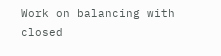Work on balancing with closed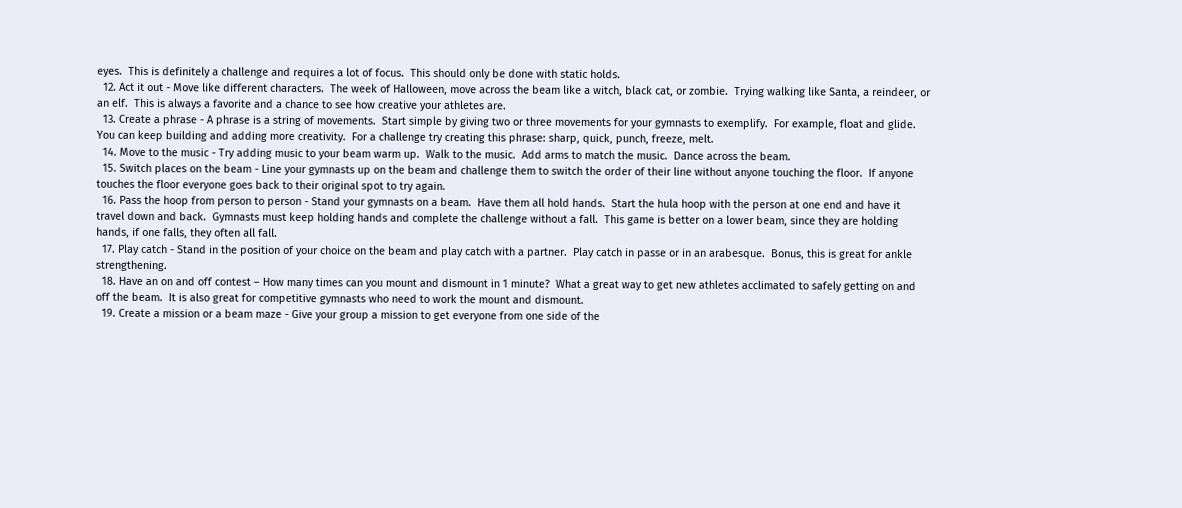eyes.  This is definitely a challenge and requires a lot of focus.  This should only be done with static holds.
  12. Act it out - Move like different characters.  The week of Halloween, move across the beam like a witch, black cat, or zombie.  Trying walking like Santa, a reindeer, or an elf.  This is always a favorite and a chance to see how creative your athletes are.
  13. Create a phrase - A phrase is a string of movements.  Start simple by giving two or three movements for your gymnasts to exemplify.  For example, float and glide.  You can keep building and adding more creativity.  For a challenge try creating this phrase: sharp, quick, punch, freeze, melt.
  14. Move to the music - Try adding music to your beam warm up.  Walk to the music.  Add arms to match the music.  Dance across the beam.
  15. Switch places on the beam - Line your gymnasts up on the beam and challenge them to switch the order of their line without anyone touching the floor.  If anyone touches the floor everyone goes back to their original spot to try again.
  16. Pass the hoop from person to person - Stand your gymnasts on a beam.  Have them all hold hands.  Start the hula hoop with the person at one end and have it travel down and back.  Gymnasts must keep holding hands and complete the challenge without a fall.  This game is better on a lower beam, since they are holding hands, if one falls, they often all fall.
  17. Play catch - Stand in the position of your choice on the beam and play catch with a partner.  Play catch in passe or in an arabesque.  Bonus, this is great for ankle strengthening.
  18. Have an on and off contest – How many times can you mount and dismount in 1 minute?  What a great way to get new athletes acclimated to safely getting on and off the beam.  It is also great for competitive gymnasts who need to work the mount and dismount.
  19. Create a mission or a beam maze - Give your group a mission to get everyone from one side of the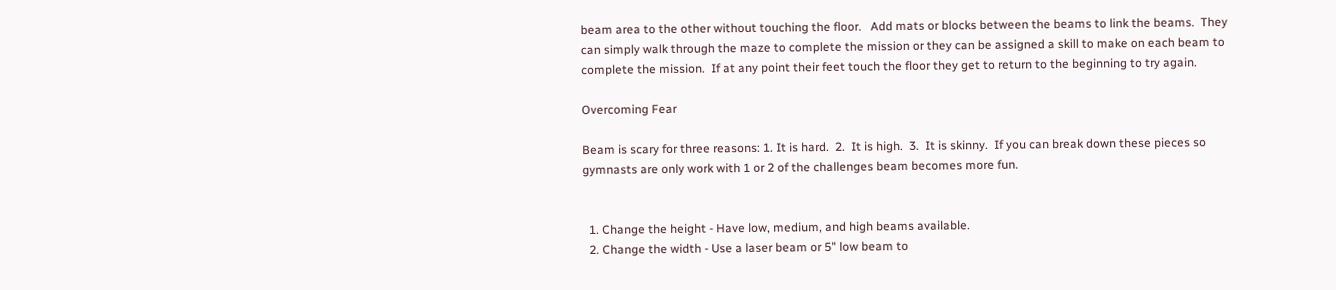beam area to the other without touching the floor.   Add mats or blocks between the beams to link the beams.  They can simply walk through the maze to complete the mission or they can be assigned a skill to make on each beam to complete the mission.  If at any point their feet touch the floor they get to return to the beginning to try again.

Overcoming Fear

Beam is scary for three reasons: 1. It is hard.  2.  It is high.  3.  It is skinny.  If you can break down these pieces so gymnasts are only work with 1 or 2 of the challenges beam becomes more fun.


  1. Change the height - Have low, medium, and high beams available.
  2. Change the width - Use a laser beam or 5" low beam to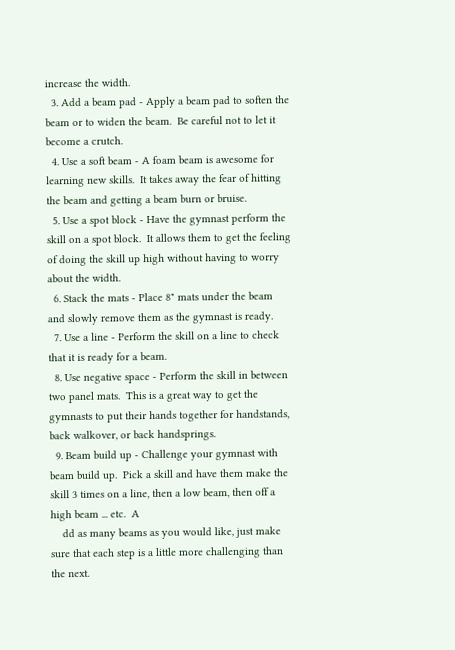increase the width.
  3. Add a beam pad - Apply a beam pad to soften the beam or to widen the beam.  Be careful not to let it become a crutch.
  4. Use a soft beam - A foam beam is awesome for learning new skills.  It takes away the fear of hitting the beam and getting a beam burn or bruise.
  5. Use a spot block - Have the gymnast perform the skill on a spot block.  It allows them to get the feeling of doing the skill up high without having to worry about the width.
  6. Stack the mats - Place 8" mats under the beam and slowly remove them as the gymnast is ready.
  7. Use a line - Perform the skill on a line to check that it is ready for a beam.
  8. Use negative space - Perform the skill in between two panel mats.  This is a great way to get the gymnasts to put their hands together for handstands, back walkover, or back handsprings.
  9. Beam build up - Challenge your gymnast with beam build up.  Pick a skill and have them make the skill 3 times on a line, then a low beam, then off a high beam ... etc.  A
    dd as many beams as you would like, just make sure that each step is a little more challenging than the next.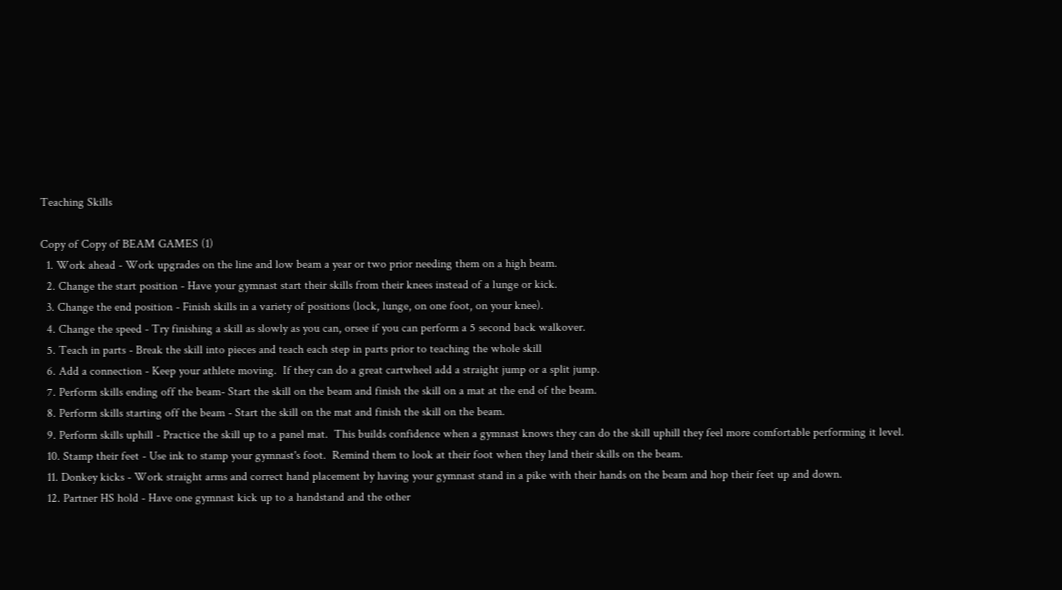Teaching Skills

Copy of Copy of BEAM GAMES (1)
  1. Work ahead - Work upgrades on the line and low beam a year or two prior needing them on a high beam.
  2. Change the start position - Have your gymnast start their skills from their knees instead of a lunge or kick.
  3. Change the end position - Finish skills in a variety of positions (lock, lunge, on one foot, on your knee).
  4. Change the speed - Try finishing a skill as slowly as you can, orsee if you can perform a 5 second back walkover.
  5. Teach in parts - Break the skill into pieces and teach each step in parts prior to teaching the whole skill
  6. Add a connection - Keep your athlete moving.  If they can do a great cartwheel add a straight jump or a split jump.
  7. Perform skills ending off the beam- Start the skill on the beam and finish the skill on a mat at the end of the beam.
  8. Perform skills starting off the beam - Start the skill on the mat and finish the skill on the beam.
  9. Perform skills uphill - Practice the skill up to a panel mat.  This builds confidence when a gymnast knows they can do the skill uphill they feel more comfortable performing it level.
  10. Stamp their feet - Use ink to stamp your gymnast's foot.  Remind them to look at their foot when they land their skills on the beam.
  11. Donkey kicks - Work straight arms and correct hand placement by having your gymnast stand in a pike with their hands on the beam and hop their feet up and down.
  12. Partner HS hold - Have one gymnast kick up to a handstand and the other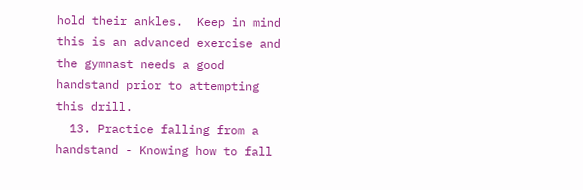hold their ankles.  Keep in mind this is an advanced exercise and the gymnast needs a good handstand prior to attempting this drill.
  13. Practice falling from a handstand - Knowing how to fall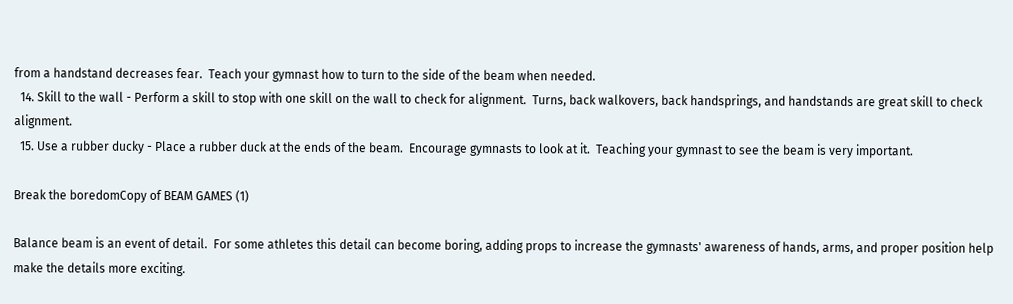from a handstand decreases fear.  Teach your gymnast how to turn to the side of the beam when needed.
  14. Skill to the wall - Perform a skill to stop with one skill on the wall to check for alignment.  Turns, back walkovers, back handsprings, and handstands are great skill to check alignment.
  15. Use a rubber ducky - Place a rubber duck at the ends of the beam.  Encourage gymnasts to look at it.  Teaching your gymnast to see the beam is very important.

Break the boredomCopy of BEAM GAMES (1)

Balance beam is an event of detail.  For some athletes this detail can become boring, adding props to increase the gymnasts' awareness of hands, arms, and proper position help make the details more exciting.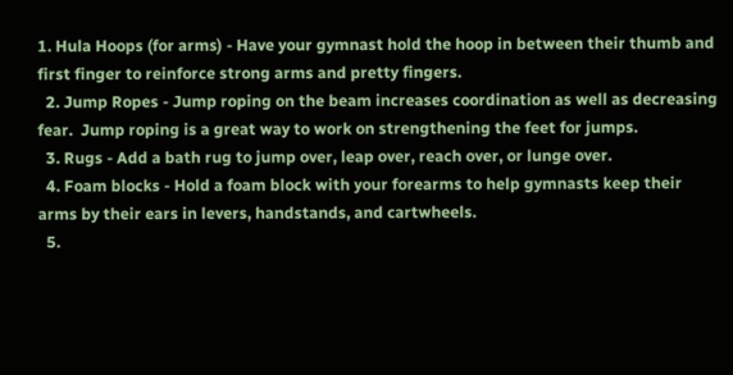1. Hula Hoops (for arms) - Have your gymnast hold the hoop in between their thumb and first finger to reinforce strong arms and pretty fingers.
  2. Jump Ropes - Jump roping on the beam increases coordination as well as decreasing fear.  Jump roping is a great way to work on strengthening the feet for jumps.
  3. Rugs - Add a bath rug to jump over, leap over, reach over, or lunge over.
  4. Foam blocks - Hold a foam block with your forearms to help gymnasts keep their arms by their ears in levers, handstands, and cartwheels.
  5.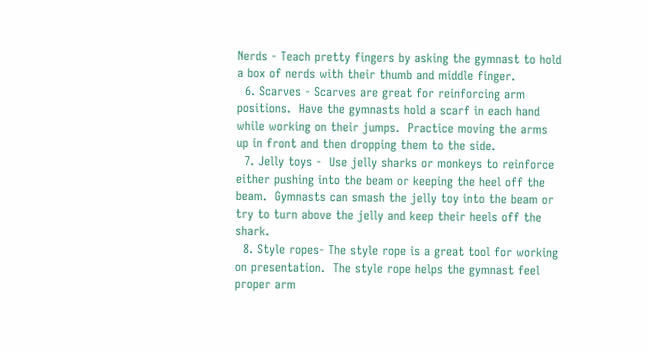Nerds - Teach pretty fingers by asking the gymnast to hold a box of nerds with their thumb and middle finger.
  6. Scarves - Scarves are great for reinforcing arm positions.  Have the gymnasts hold a scarf in each hand while working on their jumps.  Practice moving the arms up in front and then dropping them to the side.
  7. Jelly toys -  Use jelly sharks or monkeys to reinforce either pushing into the beam or keeping the heel off the beam.  Gymnasts can smash the jelly toy into the beam or try to turn above the jelly and keep their heels off the shark.
  8. Style ropes- The style rope is a great tool for working on presentation.  The style rope helps the gymnast feel proper arm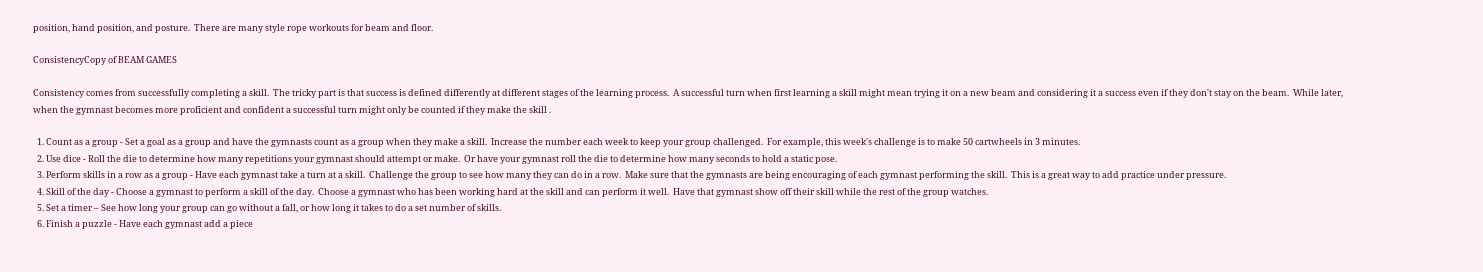position, hand position, and posture.  There are many style rope workouts for beam and floor.

ConsistencyCopy of BEAM GAMES

Consistency comes from successfully completing a skill.  The tricky part is that success is defined differently at different stages of the learning process.  A successful turn when first learning a skill might mean trying it on a new beam and considering it a success even if they don't stay on the beam.  While later, when the gymnast becomes more proficient and confident a successful turn might only be counted if they make the skill .

  1. Count as a group - Set a goal as a group and have the gymnasts count as a group when they make a skill.  Increase the number each week to keep your group challenged.  For example, this week's challenge is to make 50 cartwheels in 3 minutes.
  2. Use dice - Roll the die to determine how many repetitions your gymnast should attempt or make.  Or have your gymnast roll the die to determine how many seconds to hold a static pose.
  3. Perform skills in a row as a group - Have each gymnast take a turn at a skill.  Challenge the group to see how many they can do in a row.  Make sure that the gymnasts are being encouraging of each gymnast performing the skill.  This is a great way to add practice under pressure.
  4. Skill of the day - Choose a gymnast to perform a skill of the day.  Choose a gymnast who has been working hard at the skill and can perform it well.  Have that gymnast show off their skill while the rest of the group watches.
  5. Set a timer – See how long your group can go without a fall, or how long it takes to do a set number of skills.
  6. Finish a puzzle - Have each gymnast add a piece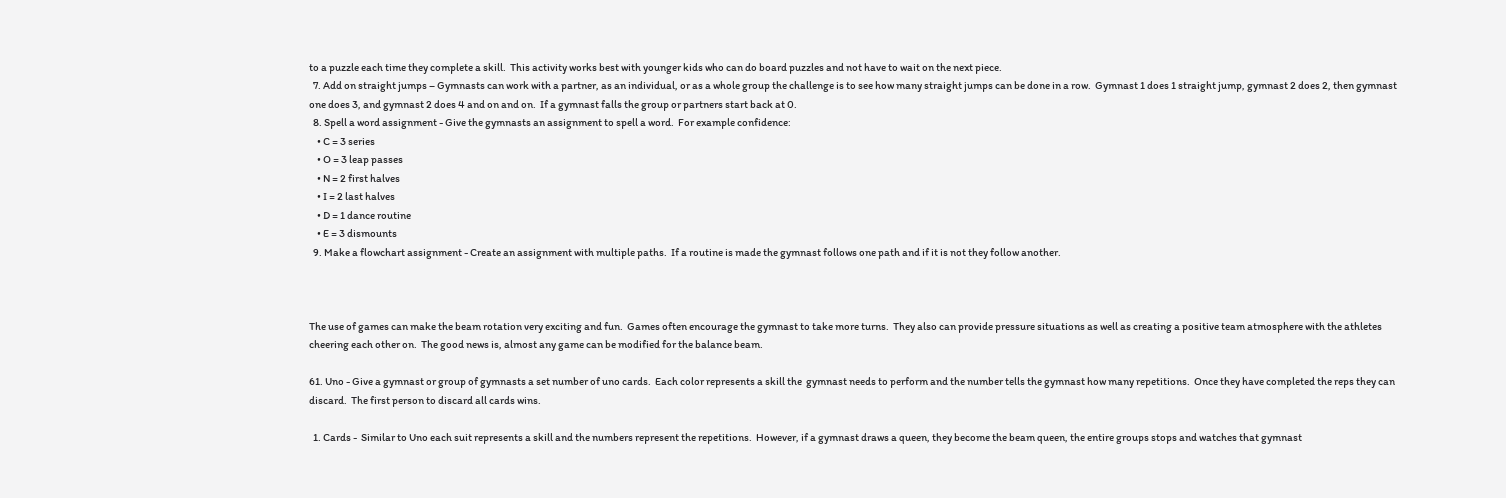to a puzzle each time they complete a skill.  This activity works best with younger kids who can do board puzzles and not have to wait on the next piece.
  7. Add on straight jumps – Gymnasts can work with a partner, as an individual, or as a whole group the challenge is to see how many straight jumps can be done in a row.  Gymnast 1 does 1 straight jump, gymnast 2 does 2, then gymnast one does 3, and gymnast 2 does 4 and on and on.  If a gymnast falls the group or partners start back at 0.
  8. Spell a word assignment - Give the gymnasts an assignment to spell a word.  For example confidence:
    • C = 3 series
    • O = 3 leap passes
    • N = 2 first halves
    • I = 2 last halves
    • D = 1 dance routine
    • E = 3 dismounts
  9. Make a flowchart assignment - Create an assignment with multiple paths.  If a routine is made the gymnast follows one path and if it is not they follow another.



The use of games can make the beam rotation very exciting and fun.  Games often encourage the gymnast to take more turns.  They also can provide pressure situations as well as creating a positive team atmosphere with the athletes cheering each other on.  The good news is, almost any game can be modified for the balance beam.

61. Uno - Give a gymnast or group of gymnasts a set number of uno cards.  Each color represents a skill the  gymnast needs to perform and the number tells the gymnast how many repetitions.  Once they have completed the reps they can discard.  The first person to discard all cards wins.

  1. Cards -  Similar to Uno each suit represents a skill and the numbers represent the repetitions.  However, if a gymnast draws a queen, they become the beam queen, the entire groups stops and watches that gymnast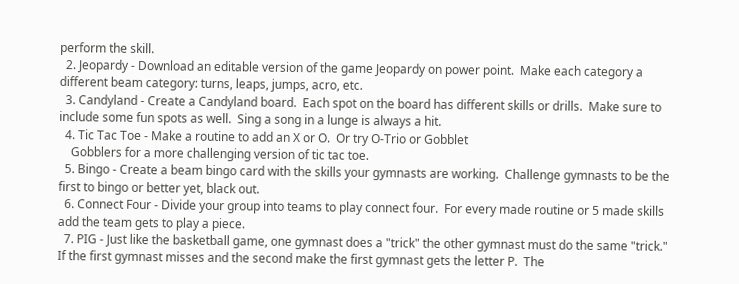perform the skill.
  2. Jeopardy - Download an editable version of the game Jeopardy on power point.  Make each category a different beam category: turns, leaps, jumps, acro, etc.
  3. Candyland - Create a Candyland board.  Each spot on the board has different skills or drills.  Make sure to include some fun spots as well.  Sing a song in a lunge is always a hit.
  4. Tic Tac Toe - Make a routine to add an X or O.  Or try O-Trio or Gobblet
    Gobblers for a more challenging version of tic tac toe.
  5. Bingo - Create a beam bingo card with the skills your gymnasts are working.  Challenge gymnasts to be the first to bingo or better yet, black out.
  6. Connect Four - Divide your group into teams to play connect four.  For every made routine or 5 made skills add the team gets to play a piece.
  7. PIG - Just like the basketball game, one gymnast does a "trick" the other gymnast must do the same "trick."  If the first gymnast misses and the second make the first gymnast gets the letter P.  The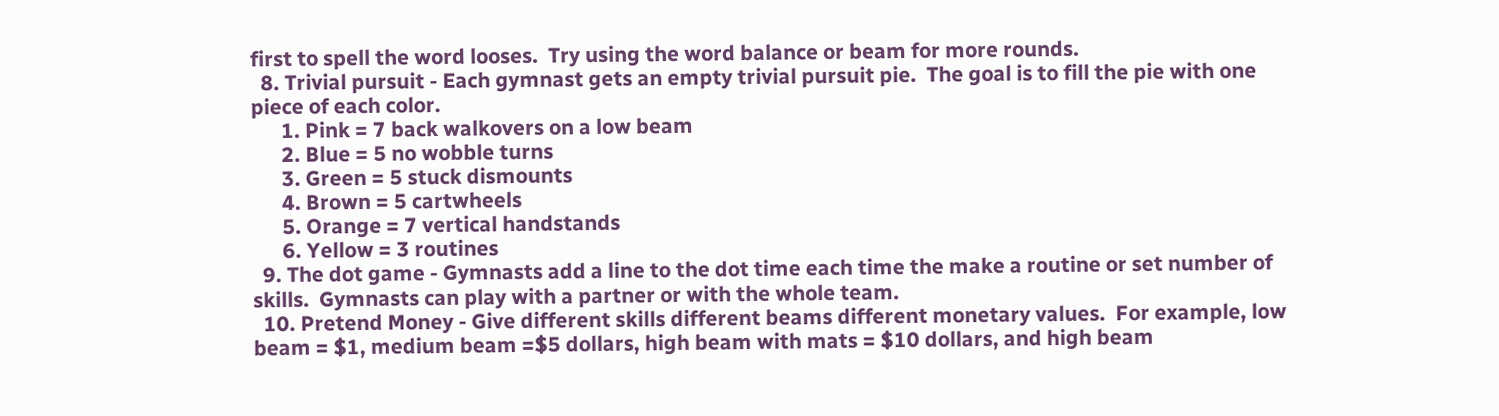first to spell the word looses.  Try using the word balance or beam for more rounds.
  8. Trivial pursuit - Each gymnast gets an empty trivial pursuit pie.  The goal is to fill the pie with one piece of each color.
      1. Pink = 7 back walkovers on a low beam
      2. Blue = 5 no wobble turns
      3. Green = 5 stuck dismounts
      4. Brown = 5 cartwheels
      5. Orange = 7 vertical handstands
      6. Yellow = 3 routines
  9. The dot game - Gymnasts add a line to the dot time each time the make a routine or set number of skills.  Gymnasts can play with a partner or with the whole team.
  10. Pretend Money - Give different skills different beams different monetary values.  For example, low beam = $1, medium beam =$5 dollars, high beam with mats = $10 dollars, and high beam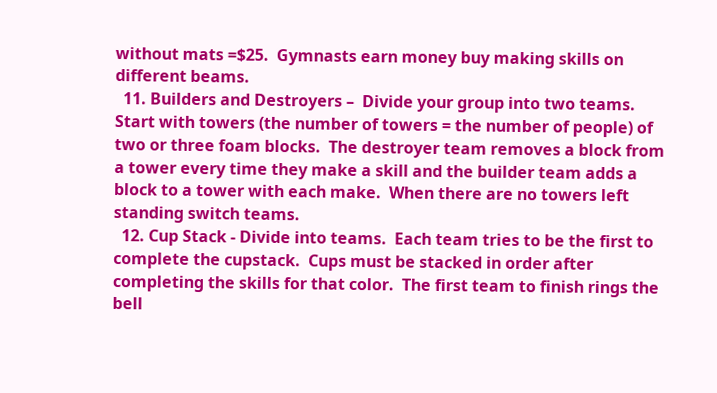without mats =$25.  Gymnasts earn money buy making skills on different beams.
  11. Builders and Destroyers –  Divide your group into two teams.  Start with towers (the number of towers = the number of people) of two or three foam blocks.  The destroyer team removes a block from a tower every time they make a skill and the builder team adds a block to a tower with each make.  When there are no towers left standing switch teams.
  12. Cup Stack - Divide into teams.  Each team tries to be the first to complete the cupstack.  Cups must be stacked in order after completing the skills for that color.  The first team to finish rings the bell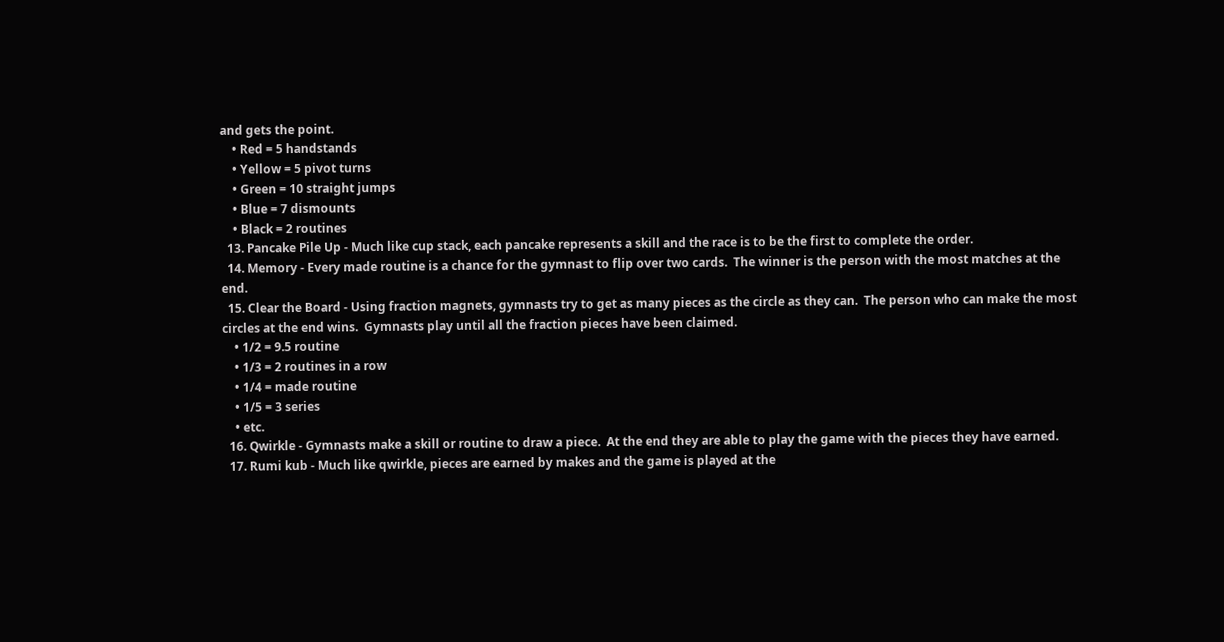and gets the point.
    • Red = 5 handstands
    • Yellow = 5 pivot turns
    • Green = 10 straight jumps
    • Blue = 7 dismounts
    • Black = 2 routines
  13. Pancake Pile Up - Much like cup stack, each pancake represents a skill and the race is to be the first to complete the order.
  14. Memory - Every made routine is a chance for the gymnast to flip over two cards.  The winner is the person with the most matches at the end.
  15. Clear the Board - Using fraction magnets, gymnasts try to get as many pieces as the circle as they can.  The person who can make the most circles at the end wins.  Gymnasts play until all the fraction pieces have been claimed.
    • 1/2 = 9.5 routine
    • 1/3 = 2 routines in a row
    • 1/4 = made routine
    • 1/5 = 3 series
    • etc.
  16. Qwirkle - Gymnasts make a skill or routine to draw a piece.  At the end they are able to play the game with the pieces they have earned.
  17. Rumi kub - Much like qwirkle, pieces are earned by makes and the game is played at the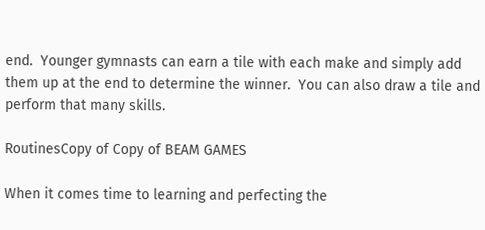end.  Younger gymnasts can earn a tile with each make and simply add them up at the end to determine the winner.  You can also draw a tile and perform that many skills.

RoutinesCopy of Copy of BEAM GAMES

When it comes time to learning and perfecting the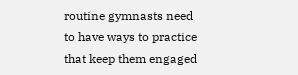routine gymnasts need to have ways to practice that keep them engaged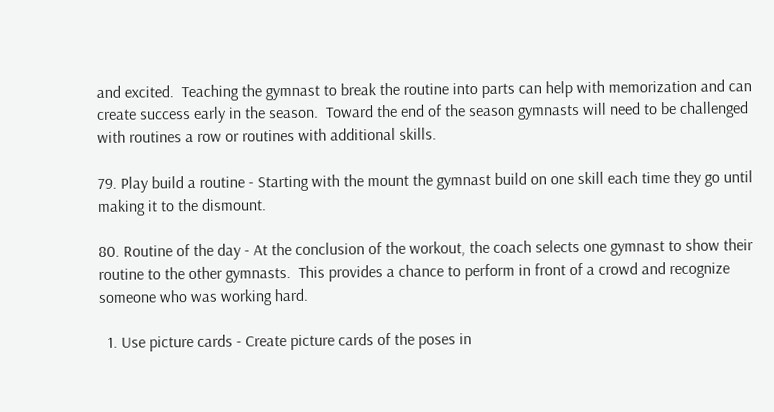and excited.  Teaching the gymnast to break the routine into parts can help with memorization and can create success early in the season.  Toward the end of the season gymnasts will need to be challenged with routines a row or routines with additional skills.

79. Play build a routine - Starting with the mount the gymnast build on one skill each time they go until making it to the dismount.

80. Routine of the day - At the conclusion of the workout, the coach selects one gymnast to show their routine to the other gymnasts.  This provides a chance to perform in front of a crowd and recognize someone who was working hard.

  1. Use picture cards - Create picture cards of the poses in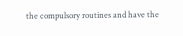the compulsory routines and have the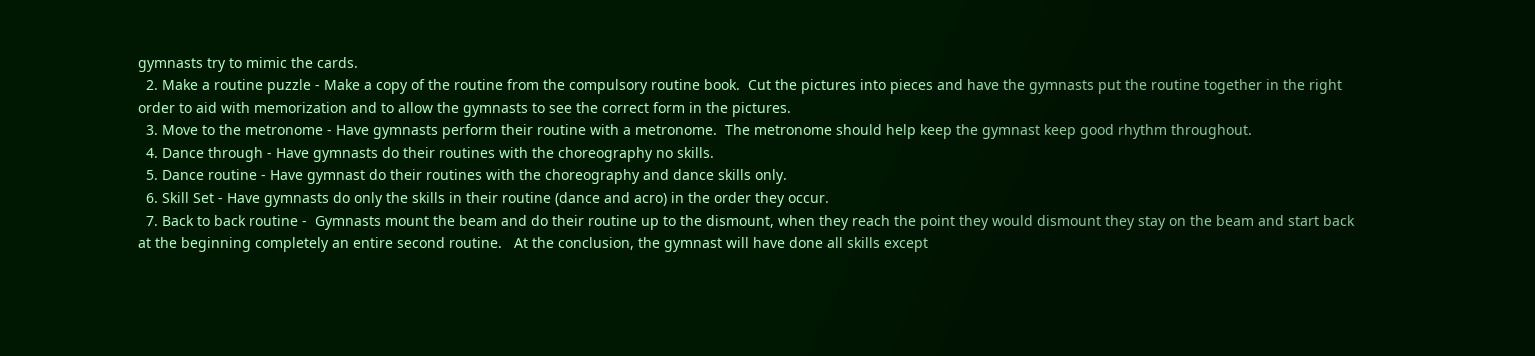gymnasts try to mimic the cards.
  2. Make a routine puzzle - Make a copy of the routine from the compulsory routine book.  Cut the pictures into pieces and have the gymnasts put the routine together in the right order to aid with memorization and to allow the gymnasts to see the correct form in the pictures.
  3. Move to the metronome - Have gymnasts perform their routine with a metronome.  The metronome should help keep the gymnast keep good rhythm throughout.
  4. Dance through - Have gymnasts do their routines with the choreography no skills.
  5. Dance routine - Have gymnast do their routines with the choreography and dance skills only.
  6. Skill Set - Have gymnasts do only the skills in their routine (dance and acro) in the order they occur.
  7. Back to back routine -  Gymnasts mount the beam and do their routine up to the dismount, when they reach the point they would dismount they stay on the beam and start back at the beginning completely an entire second routine.   At the conclusion, the gymnast will have done all skills except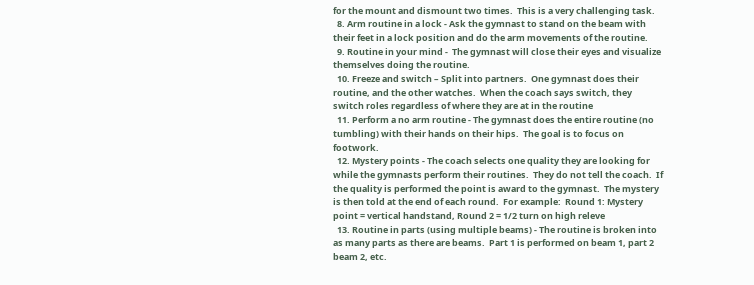for the mount and dismount two times.  This is a very challenging task.
  8. Arm routine in a lock - Ask the gymnast to stand on the beam with their feet in a lock position and do the arm movements of the routine.
  9. Routine in your mind -  The gymnast will close their eyes and visualize themselves doing the routine.
  10. Freeze and switch – Split into partners.  One gymnast does their routine, and the other watches.  When the coach says switch, they switch roles regardless of where they are at in the routine
  11. Perform a no arm routine - The gymnast does the entire routine (no tumbling) with their hands on their hips.  The goal is to focus on footwork.
  12. Mystery points - The coach selects one quality they are looking for while the gymnasts perform their routines.  They do not tell the coach.  If the quality is performed the point is award to the gymnast.  The mystery is then told at the end of each round.  For example:  Round 1: Mystery point = vertical handstand, Round 2 = 1/2 turn on high releve
  13. Routine in parts (using multiple beams) - The routine is broken into as many parts as there are beams.  Part 1 is performed on beam 1, part 2 beam 2, etc.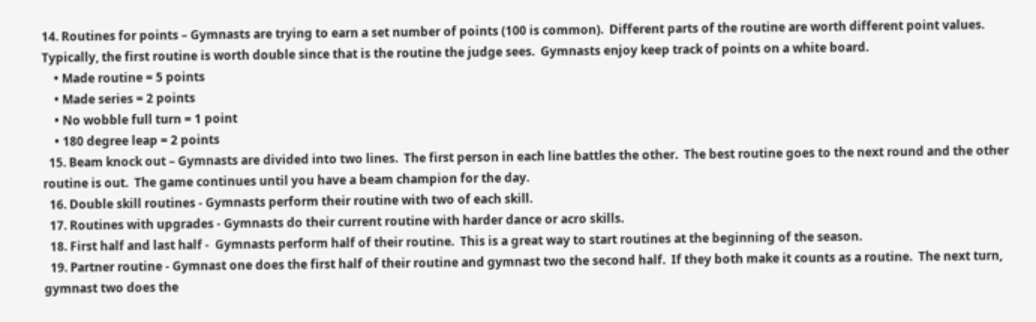14. Routines for points – Gymnasts are trying to earn a set number of points (100 is common).  Different parts of the routine are worth different point values.  Typically, the first routine is worth double since that is the routine the judge sees.  Gymnasts enjoy keep track of points on a white board.
    • Made routine = 5 points
    • Made series = 2 points
    • No wobble full turn = 1 point
    • 180 degree leap = 2 points
  15. Beam knock out – Gymnasts are divided into two lines.  The first person in each line battles the other.  The best routine goes to the next round and the other routine is out.  The game continues until you have a beam champion for the day.
  16. Double skill routines - Gymnasts perform their routine with two of each skill.
  17. Routines with upgrades - Gymnasts do their current routine with harder dance or acro skills.
  18. First half and last half -  Gymnasts perform half of their routine.  This is a great way to start routines at the beginning of the season.
  19. Partner routine - Gymnast one does the first half of their routine and gymnast two the second half.  If they both make it counts as a routine.  The next turn, gymnast two does the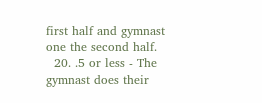first half and gymnast one the second half.
  20. .5 or less - The gymnast does their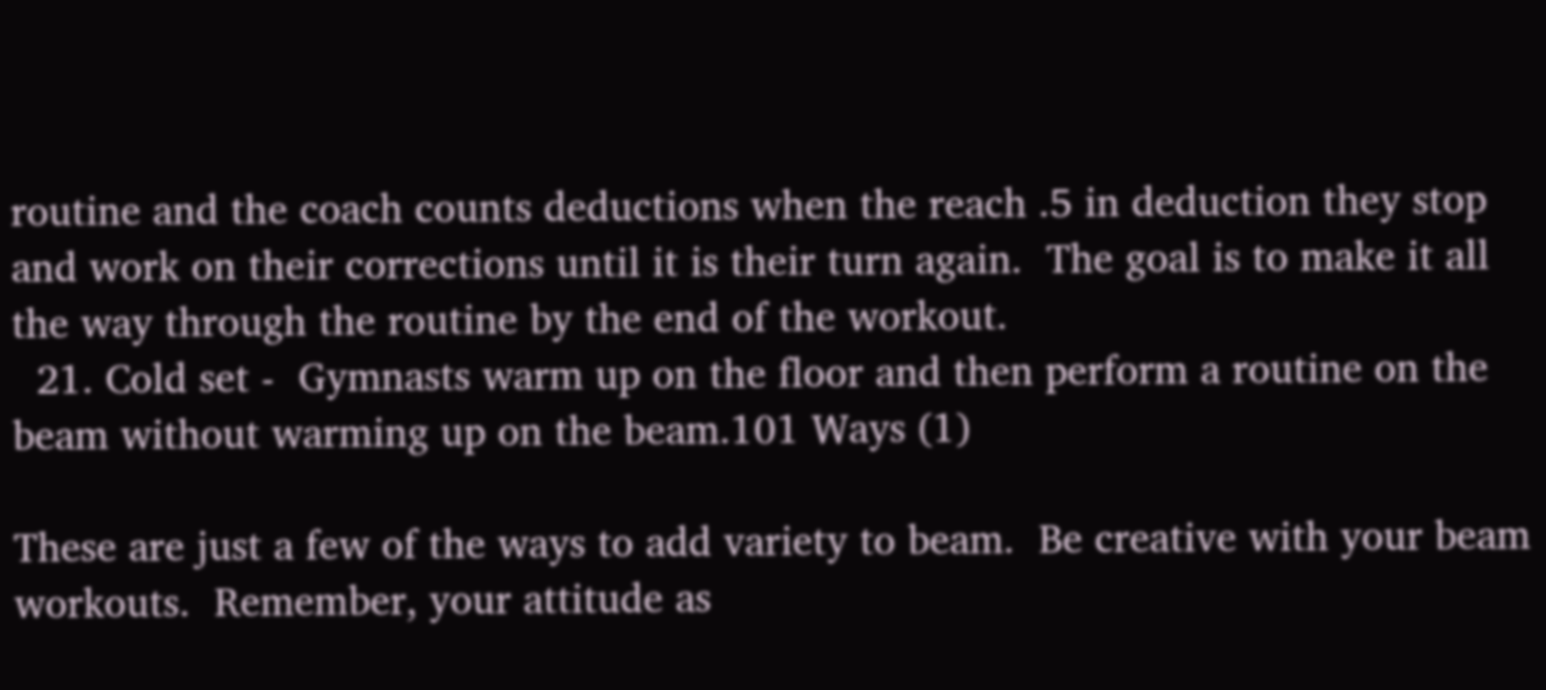routine and the coach counts deductions when the reach .5 in deduction they stop and work on their corrections until it is their turn again.  The goal is to make it all the way through the routine by the end of the workout.
  21. Cold set -  Gymnasts warm up on the floor and then perform a routine on the beam without warming up on the beam.101 Ways (1)

These are just a few of the ways to add variety to beam.  Be creative with your beam workouts.  Remember, your attitude as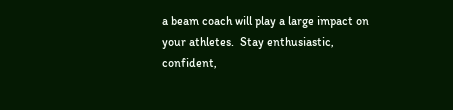a beam coach will play a large impact on your athletes.  Stay enthusiastic, confident,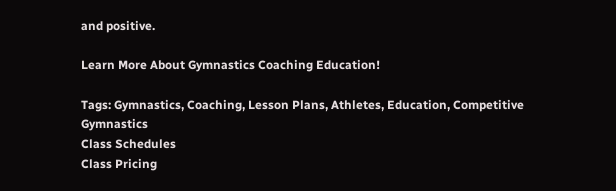and positive.

Learn More About Gymnastics Coaching Education!

Tags: Gymnastics, Coaching, Lesson Plans, Athletes, Education, Competitive Gymnastics
Class Schedules
Class Pricing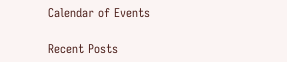Calendar of Events

Recent Posts